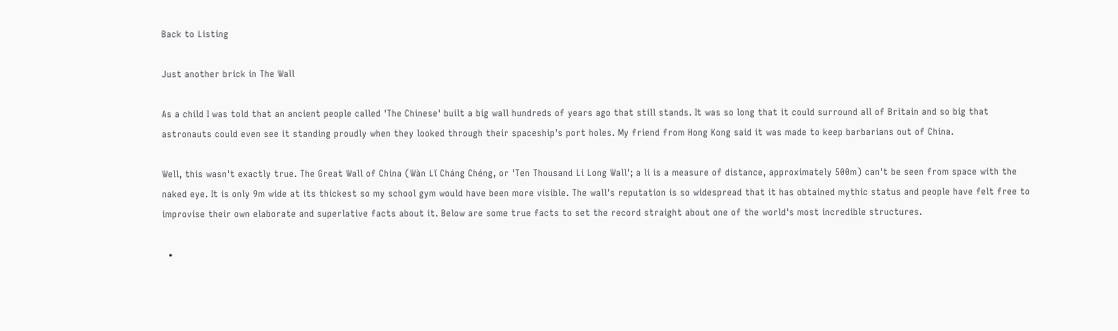Back to Listing

Just another brick in The Wall

As a child I was told that an ancient people called 'The Chinese' built a big wall hundreds of years ago that still stands. It was so long that it could surround all of Britain and so big that astronauts could even see it standing proudly when they looked through their spaceship's port holes. My friend from Hong Kong said it was made to keep barbarians out of China.

Well, this wasn't exactly true. The Great Wall of China (Wàn Lǐ Cháng Chéng, or 'Ten Thousand Li Long Wall'; a li is a measure of distance, approximately 500m) can't be seen from space with the naked eye. It is only 9m wide at its thickest so my school gym would have been more visible. The wall's reputation is so widespread that it has obtained mythic status and people have felt free to improvise their own elaborate and superlative facts about it. Below are some true facts to set the record straight about one of the world's most incredible structures.

  •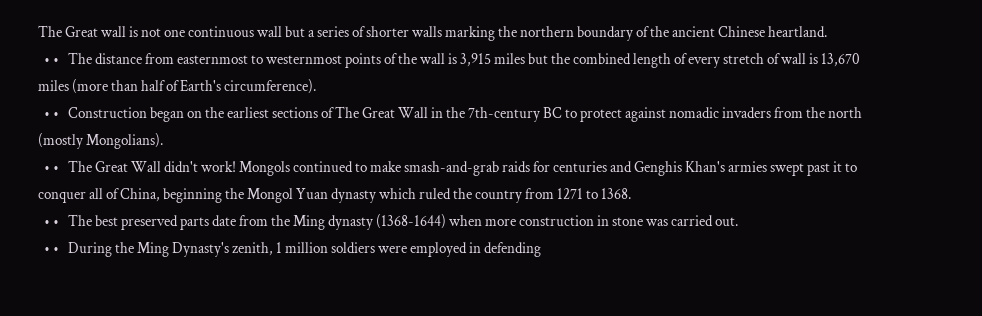The Great wall is not one continuous wall but a series of shorter walls marking the northern boundary of the ancient Chinese heartland.
  • •   The distance from easternmost to westernmost points of the wall is 3,915 miles but the combined length of every stretch of wall is 13,670 miles (more than half of Earth's circumference).
  • •   Construction began on the earliest sections of The Great Wall in the 7th-century BC to protect against nomadic invaders from the north (mostly Mongolians).
  • •   The Great Wall didn't work! Mongols continued to make smash-and-grab raids for centuries and Genghis Khan's armies swept past it to conquer all of China, beginning the Mongol Yuan dynasty which ruled the country from 1271 to 1368.
  • •   The best preserved parts date from the Ming dynasty (1368-1644) when more construction in stone was carried out.
  • •   During the Ming Dynasty's zenith, 1 million soldiers were employed in defending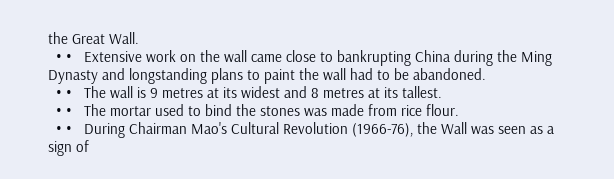the Great Wall.
  • •   Extensive work on the wall came close to bankrupting China during the Ming Dynasty and longstanding plans to paint the wall had to be abandoned.
  • •   The wall is 9 metres at its widest and 8 metres at its tallest.
  • •   The mortar used to bind the stones was made from rice flour.
  • •   During Chairman Mao's Cultural Revolution (1966-76), the Wall was seen as a sign of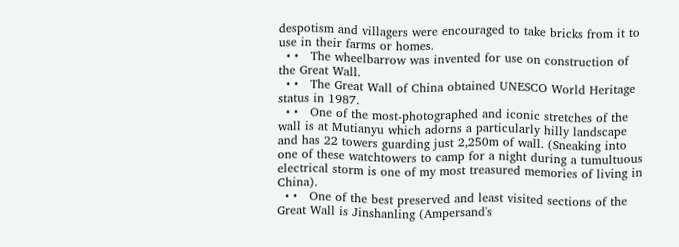despotism and villagers were encouraged to take bricks from it to use in their farms or homes.
  • •   The wheelbarrow was invented for use on construction of the Great Wall.
  • •   The Great Wall of China obtained UNESCO World Heritage status in 1987.
  • •   One of the most-photographed and iconic stretches of the wall is at Mutianyu which adorns a particularly hilly landscape and has 22 towers guarding just 2,250m of wall. (Sneaking into one of these watchtowers to camp for a night during a tumultuous electrical storm is one of my most treasured memories of living in China).
  • •   One of the best preserved and least visited sections of the Great Wall is Jinshanling (Ampersand's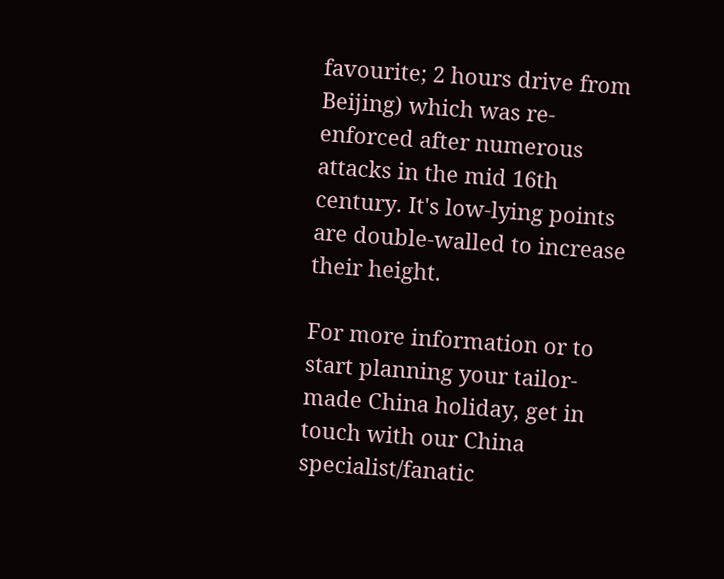favourite; 2 hours drive from Beijing) which was re-enforced after numerous attacks in the mid 16th century. It's low-lying points are double-walled to increase their height.

For more information or to start planning your tailor-made China holiday, get in touch with our China specialist/fanatic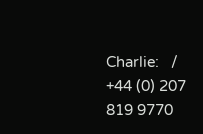Charlie:   /  +44 (0) 207 819 9770